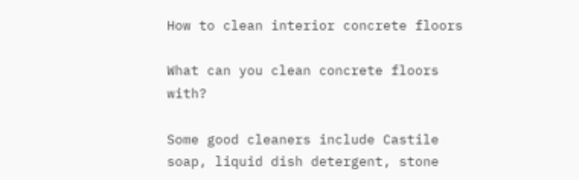How to clean interior concrete floors

What can you clean concrete floors with?

Some good cleaners include Castile soap, liquid dish detergent, stone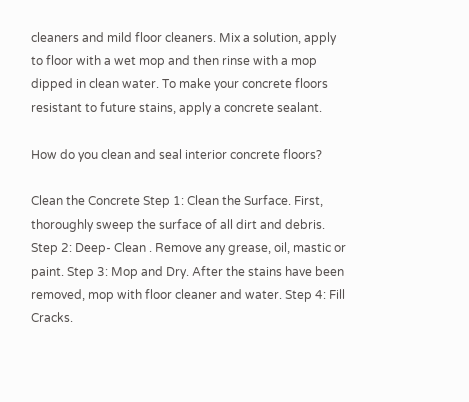cleaners and mild floor cleaners. Mix a solution, apply to floor with a wet mop and then rinse with a mop dipped in clean water. To make your concrete floors resistant to future stains, apply a concrete sealant.

How do you clean and seal interior concrete floors?

Clean the Concrete Step 1: Clean the Surface. First, thoroughly sweep the surface of all dirt and debris. Step 2: Deep- Clean . Remove any grease, oil, mastic or paint. Step 3: Mop and Dry. After the stains have been removed, mop with floor cleaner and water. Step 4: Fill Cracks.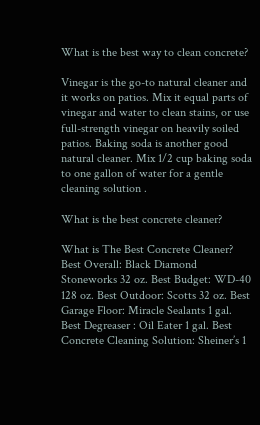What is the best way to clean concrete?

Vinegar is the go-to natural cleaner and it works on patios. Mix it equal parts of vinegar and water to clean stains, or use full-strength vinegar on heavily soiled patios. Baking soda is another good natural cleaner. Mix 1/2 cup baking soda to one gallon of water for a gentle cleaning solution .

What is the best concrete cleaner?

What is The Best Concrete Cleaner? Best Overall: Black Diamond Stoneworks 32 oz. Best Budget: WD-40 128 oz. Best Outdoor: Scotts 32 oz. Best Garage Floor: Miracle Sealants 1 gal. Best Degreaser : Oil Eater 1 gal. Best Concrete Cleaning Solution: Sheiner’s 1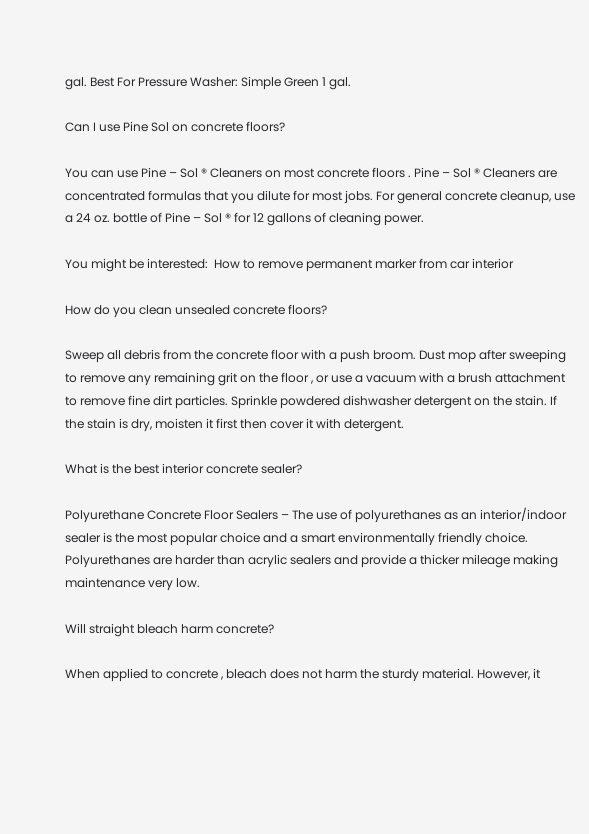gal. Best For Pressure Washer: Simple Green 1 gal.

Can I use Pine Sol on concrete floors?

You can use Pine – Sol ® Cleaners on most concrete floors . Pine – Sol ® Cleaners are concentrated formulas that you dilute for most jobs. For general concrete cleanup, use a 24 oz. bottle of Pine – Sol ® for 12 gallons of cleaning power.

You might be interested:  How to remove permanent marker from car interior

How do you clean unsealed concrete floors?

Sweep all debris from the concrete floor with a push broom. Dust mop after sweeping to remove any remaining grit on the floor , or use a vacuum with a brush attachment to remove fine dirt particles. Sprinkle powdered dishwasher detergent on the stain. If the stain is dry, moisten it first then cover it with detergent.

What is the best interior concrete sealer?

Polyurethane Concrete Floor Sealers – The use of polyurethanes as an interior/indoor sealer is the most popular choice and a smart environmentally friendly choice. Polyurethanes are harder than acrylic sealers and provide a thicker mileage making maintenance very low.

Will straight bleach harm concrete?

When applied to concrete , bleach does not harm the sturdy material. However, it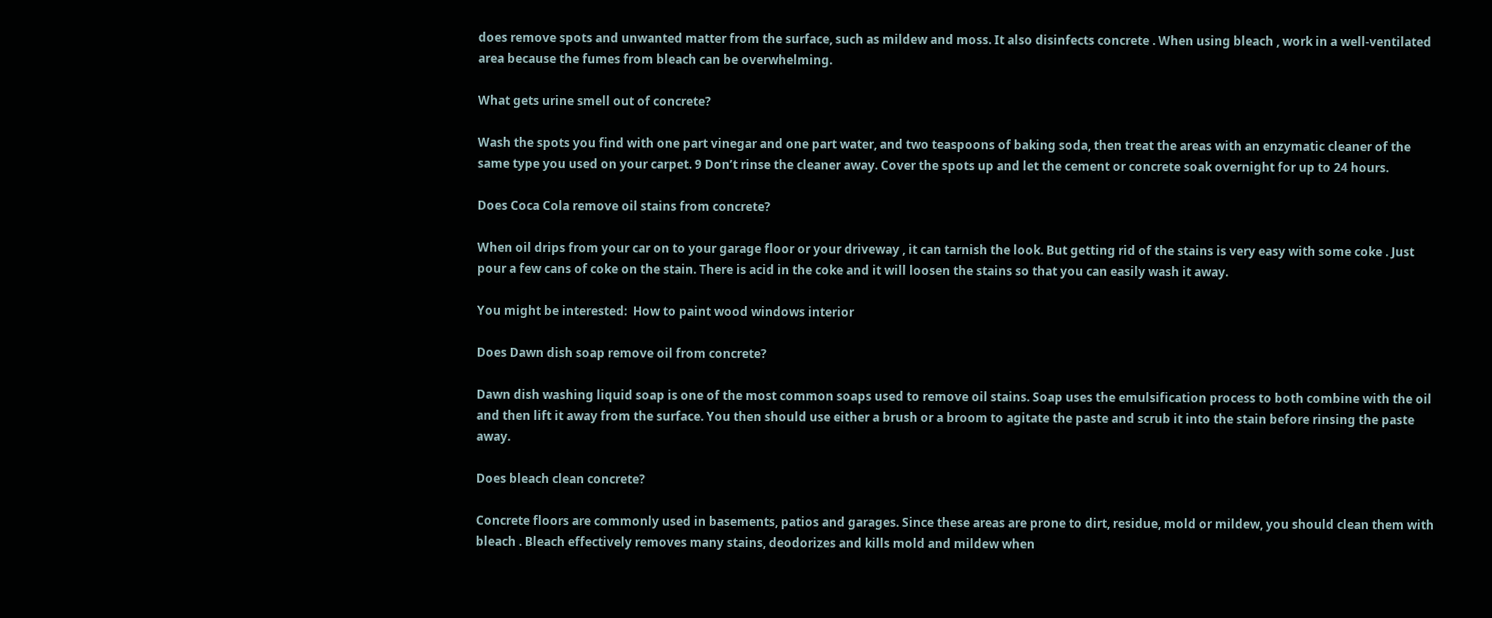does remove spots and unwanted matter from the surface, such as mildew and moss. It also disinfects concrete . When using bleach , work in a well-ventilated area because the fumes from bleach can be overwhelming.

What gets urine smell out of concrete?

Wash the spots you find with one part vinegar and one part water, and two teaspoons of baking soda, then treat the areas with an enzymatic cleaner of the same type you used on your carpet. 9 Don’t rinse the cleaner away. Cover the spots up and let the cement or concrete soak overnight for up to 24 hours.

Does Coca Cola remove oil stains from concrete?

When oil drips from your car on to your garage floor or your driveway , it can tarnish the look. But getting rid of the stains is very easy with some coke . Just pour a few cans of coke on the stain. There is acid in the coke and it will loosen the stains so that you can easily wash it away.

You might be interested:  How to paint wood windows interior

Does Dawn dish soap remove oil from concrete?

Dawn dish washing liquid soap is one of the most common soaps used to remove oil stains. Soap uses the emulsification process to both combine with the oil and then lift it away from the surface. You then should use either a brush or a broom to agitate the paste and scrub it into the stain before rinsing the paste away.

Does bleach clean concrete?

Concrete floors are commonly used in basements, patios and garages. Since these areas are prone to dirt, residue, mold or mildew, you should clean them with bleach . Bleach effectively removes many stains, deodorizes and kills mold and mildew when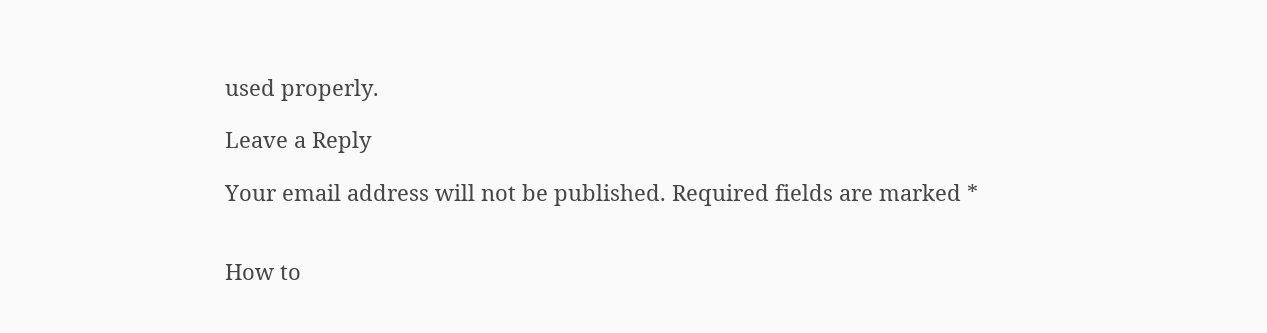used properly.

Leave a Reply

Your email address will not be published. Required fields are marked *


How to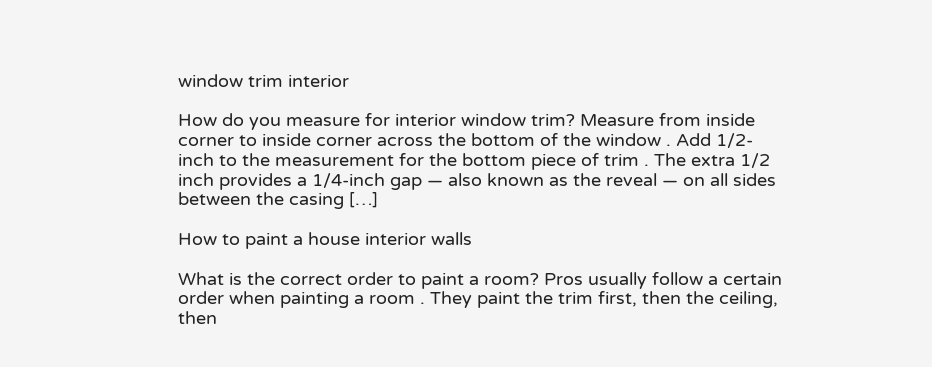window trim interior

How do you measure for interior window trim? Measure from inside corner to inside corner across the bottom of the window . Add 1/2-inch to the measurement for the bottom piece of trim . The extra 1/2 inch provides a 1/4-inch gap — also known as the reveal — on all sides between the casing […]

How to paint a house interior walls

What is the correct order to paint a room? Pros usually follow a certain order when painting a room . They paint the trim first, then the ceiling, then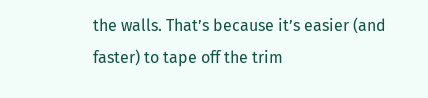the walls. That’s because it’s easier (and faster) to tape off the trim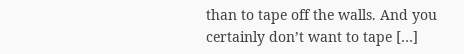than to tape off the walls. And you certainly don’t want to tape […]